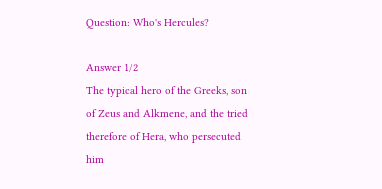Question: Who's Hercules?

Answer 1/2
The typical hero of the Greeks, son of Zeus and Alkmene, and the tried therefore of Hera, who persecuted him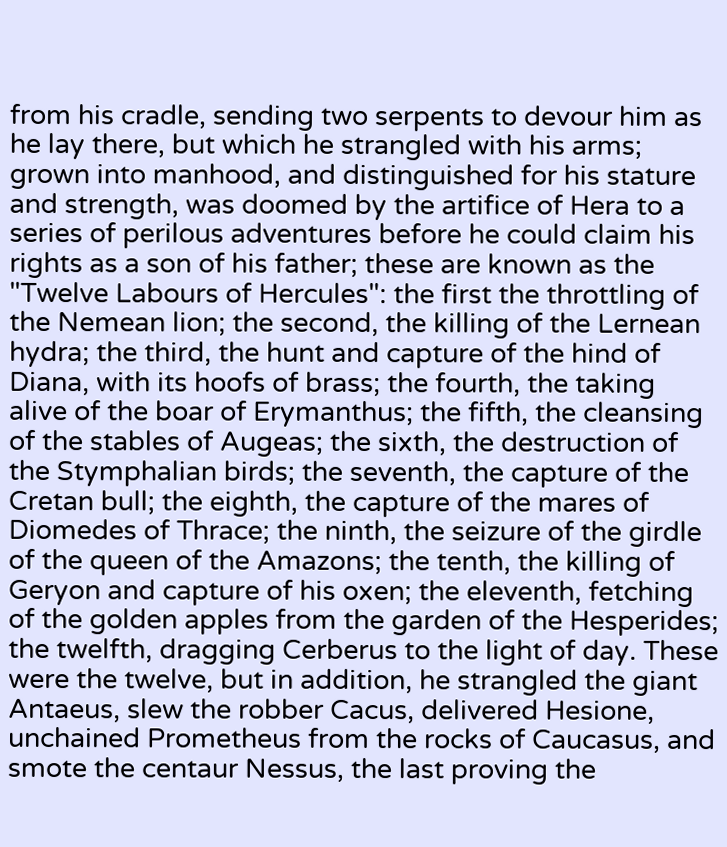from his cradle, sending two serpents to devour him as he lay there, but which he strangled with his arms; grown into manhood, and distinguished for his stature and strength, was doomed by the artifice of Hera to a series of perilous adventures before he could claim his rights as a son of his father; these are known as the "Twelve Labours of Hercules": the first the throttling of the Nemean lion; the second, the killing of the Lernean hydra; the third, the hunt and capture of the hind of Diana, with its hoofs of brass; the fourth, the taking alive of the boar of Erymanthus; the fifth, the cleansing of the stables of Augeas; the sixth, the destruction of the Stymphalian birds; the seventh, the capture of the Cretan bull; the eighth, the capture of the mares of Diomedes of Thrace; the ninth, the seizure of the girdle of the queen of the Amazons; the tenth, the killing of Geryon and capture of his oxen; the eleventh, fetching of the golden apples from the garden of the Hesperides; the twelfth, dragging Cerberus to the light of day. These were the twelve, but in addition, he strangled the giant Antaeus, slew the robber Cacus, delivered Hesione, unchained Prometheus from the rocks of Caucasus, and smote the centaur Nessus, the last proving the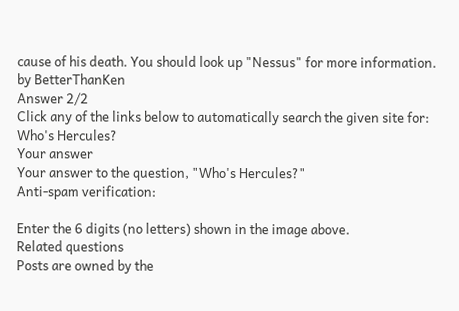cause of his death. You should look up "Nessus" for more information.
by BetterThanKen
Answer 2/2
Click any of the links below to automatically search the given site for: Who's Hercules?
Your answer
Your answer to the question, "Who's Hercules?"
Anti-spam verification:

Enter the 6 digits (no letters) shown in the image above.
Related questions
Posts are owned by the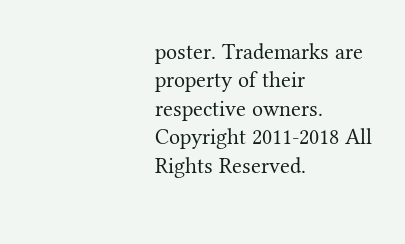poster. Trademarks are property of their respective owners.
Copyright 2011-2018 All Rights Reserved.